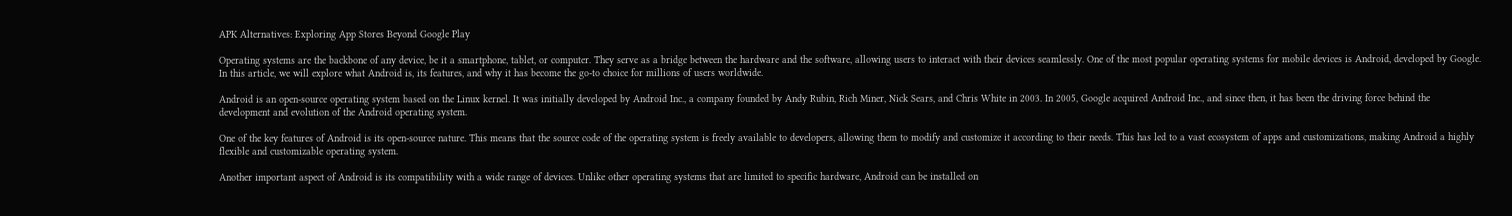APK Alternatives: Exploring App Stores Beyond Google Play

Operating systems are the backbone of any device, be it a smartphone, tablet, or computer. They serve as a bridge between the hardware and the software, allowing users to interact with their devices seamlessly. One of the most popular operating systems for mobile devices is Android, developed by Google. In this article, we will explore what Android is, its features, and why it has become the go-to choice for millions of users worldwide.

Android is an open-source operating system based on the Linux kernel. It was initially developed by Android Inc., a company founded by Andy Rubin, Rich Miner, Nick Sears, and Chris White in 2003. In 2005, Google acquired Android Inc., and since then, it has been the driving force behind the development and evolution of the Android operating system.

One of the key features of Android is its open-source nature. This means that the source code of the operating system is freely available to developers, allowing them to modify and customize it according to their needs. This has led to a vast ecosystem of apps and customizations, making Android a highly flexible and customizable operating system.

Another important aspect of Android is its compatibility with a wide range of devices. Unlike other operating systems that are limited to specific hardware, Android can be installed on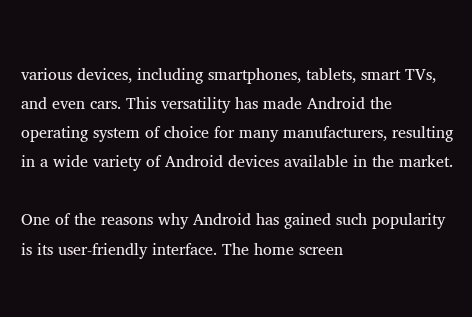various devices, including smartphones, tablets, smart TVs, and even cars. This versatility has made Android the operating system of choice for many manufacturers, resulting in a wide variety of Android devices available in the market.

One of the reasons why Android has gained such popularity is its user-friendly interface. The home screen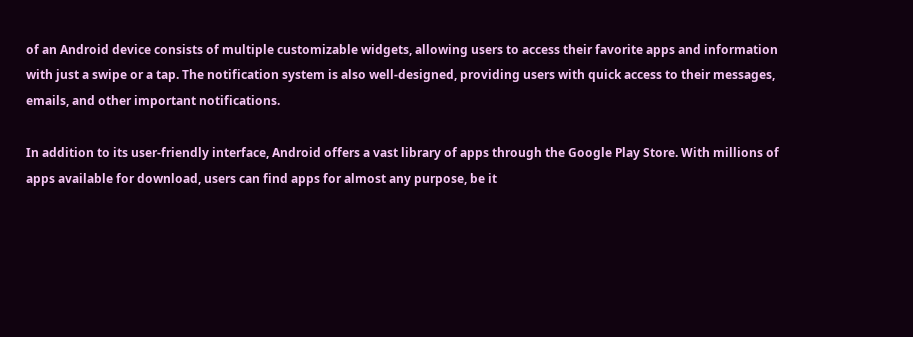of an Android device consists of multiple customizable widgets, allowing users to access their favorite apps and information with just a swipe or a tap. The notification system is also well-designed, providing users with quick access to their messages, emails, and other important notifications.

In addition to its user-friendly interface, Android offers a vast library of apps through the Google Play Store. With millions of apps available for download, users can find apps for almost any purpose, be it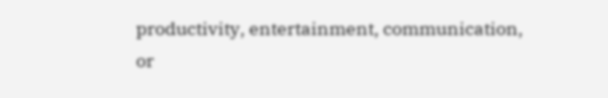productivity, entertainment, communication, or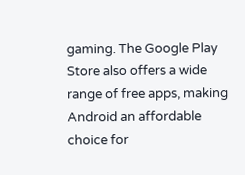gaming. The Google Play Store also offers a wide range of free apps, making Android an affordable choice for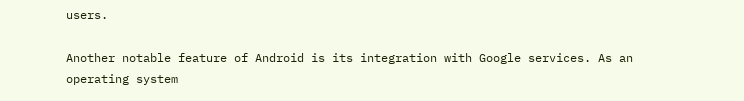users.

Another notable feature of Android is its integration with Google services. As an operating system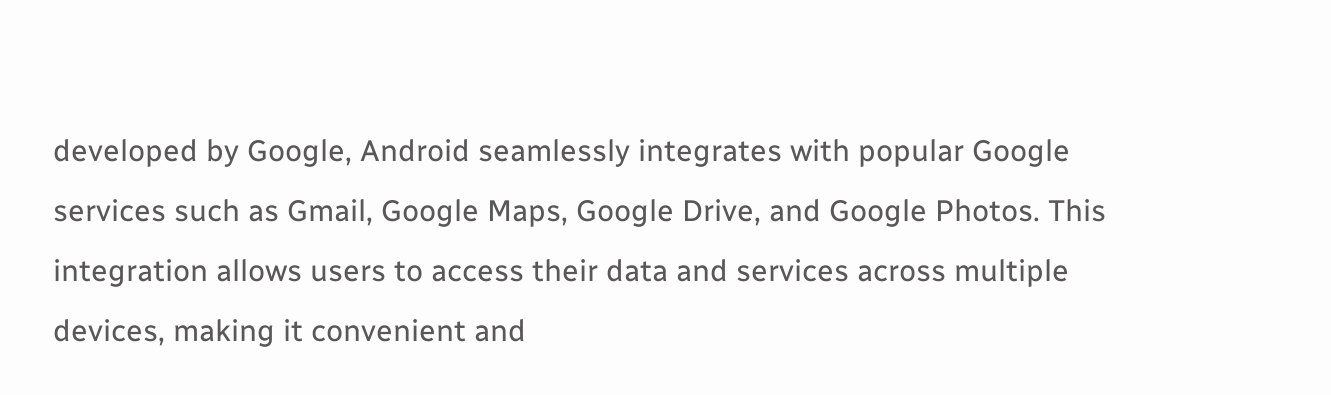developed by Google, Android seamlessly integrates with popular Google services such as Gmail, Google Maps, Google Drive, and Google Photos. This integration allows users to access their data and services across multiple devices, making it convenient and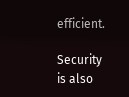efficient.

Security is also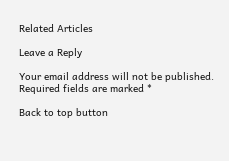Related Articles

Leave a Reply

Your email address will not be published. Required fields are marked *

Back to top button